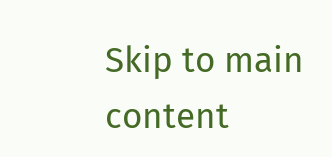Skip to main content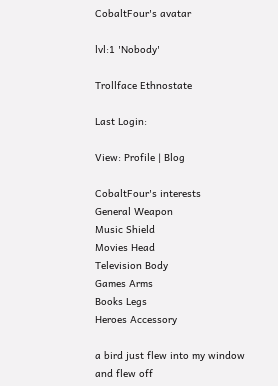CobaltFour's avatar

lvl:1 'Nobody'

Trollface Ethnostate

Last Login:

View: Profile | Blog

CobaltFour's interests
General Weapon
Music Shield
Movies Head
Television Body
Games Arms
Books Legs
Heroes Accessory

a bird just flew into my window and flew off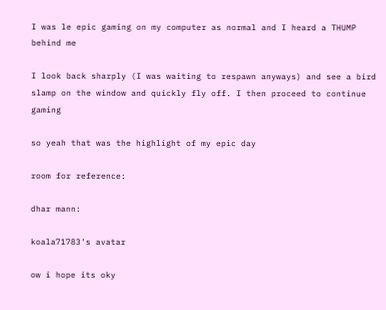I was le epic gaming on my computer as normal and I heard a THUMP behind me

I look back sharply (I was waiting to respawn anyways) and see a bird slamp on the window and quickly fly off. I then proceed to continue gaming

so yeah that was the highlight of my epic day

room for reference:

dhar mann:

koala71783's avatar

ow i hope its oky